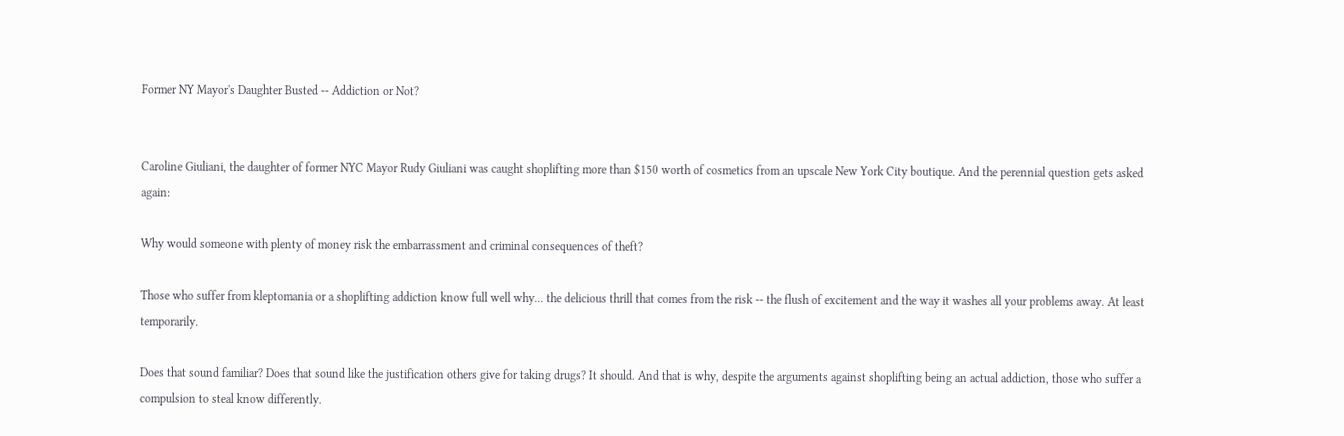Former NY Mayor's Daughter Busted -- Addiction or Not?


Caroline Giuliani, the daughter of former NYC Mayor Rudy Giuliani was caught shoplifting more than $150 worth of cosmetics from an upscale New York City boutique. And the perennial question gets asked again:

Why would someone with plenty of money risk the embarrassment and criminal consequences of theft?

Those who suffer from kleptomania or a shoplifting addiction know full well why... the delicious thrill that comes from the risk -- the flush of excitement and the way it washes all your problems away. At least temporarily.

Does that sound familiar? Does that sound like the justification others give for taking drugs? It should. And that is why, despite the arguments against shoplifting being an actual addiction, those who suffer a compulsion to steal know differently.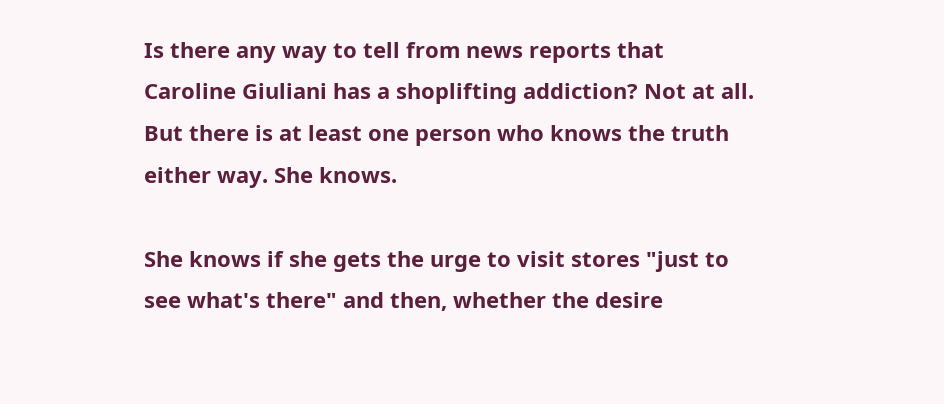Is there any way to tell from news reports that Caroline Giuliani has a shoplifting addiction? Not at all. But there is at least one person who knows the truth either way. She knows.

She knows if she gets the urge to visit stores "just to see what's there" and then, whether the desire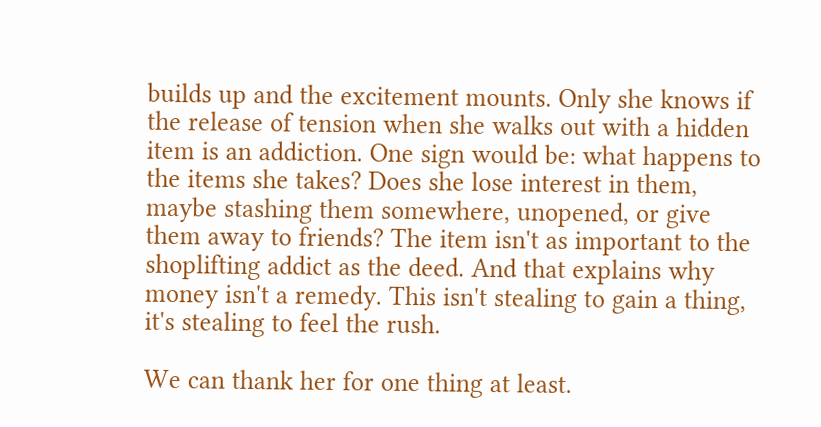builds up and the excitement mounts. Only she knows if the release of tension when she walks out with a hidden item is an addiction. One sign would be: what happens to the items she takes? Does she lose interest in them, maybe stashing them somewhere, unopened, or give them away to friends? The item isn't as important to the shoplifting addict as the deed. And that explains why money isn't a remedy. This isn't stealing to gain a thing, it's stealing to feel the rush.

We can thank her for one thing at least.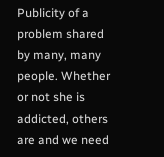Publicity of a problem shared by many, many people. Whether or not she is addicted, others are and we need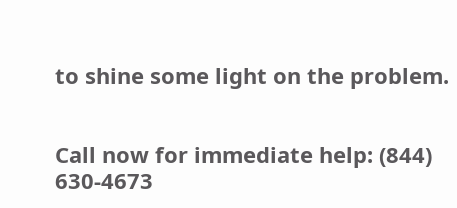to shine some light on the problem.


Call now for immediate help: (844) 630-4673